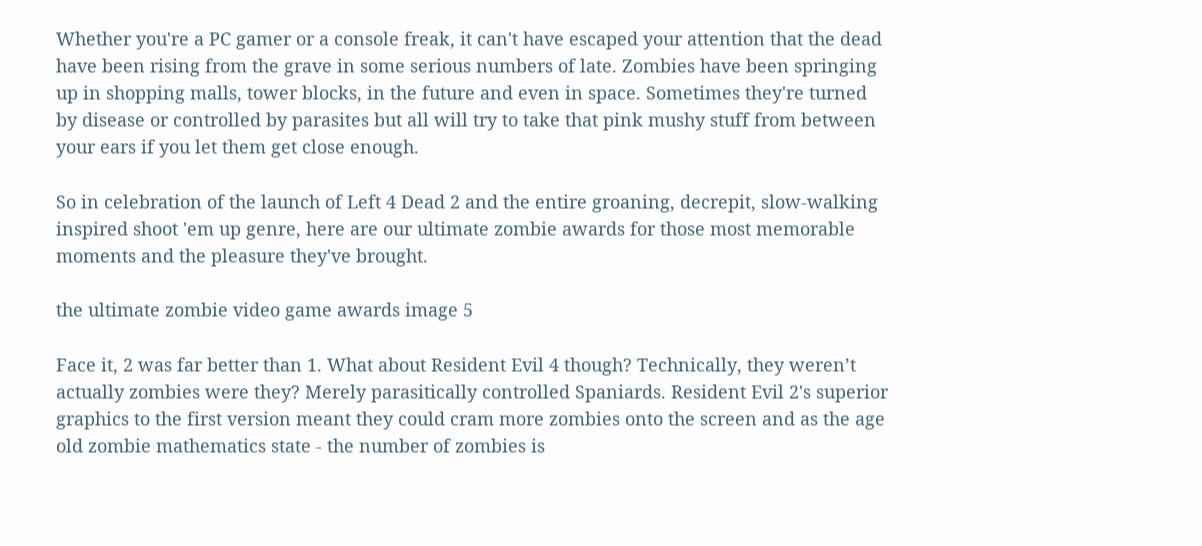Whether you're a PC gamer or a console freak, it can't have escaped your attention that the dead have been rising from the grave in some serious numbers of late. Zombies have been springing up in shopping malls, tower blocks, in the future and even in space. Sometimes they're turned by disease or controlled by parasites but all will try to take that pink mushy stuff from between your ears if you let them get close enough.

So in celebration of the launch of Left 4 Dead 2 and the entire groaning, decrepit, slow-walking inspired shoot 'em up genre, here are our ultimate zombie awards for those most memorable moments and the pleasure they've brought.

the ultimate zombie video game awards image 5

Face it, 2 was far better than 1. What about Resident Evil 4 though? Technically, they weren’t actually zombies were they? Merely parasitically controlled Spaniards. Resident Evil 2's superior graphics to the first version meant they could cram more zombies onto the screen and as the age old zombie mathematics state - the number of zombies is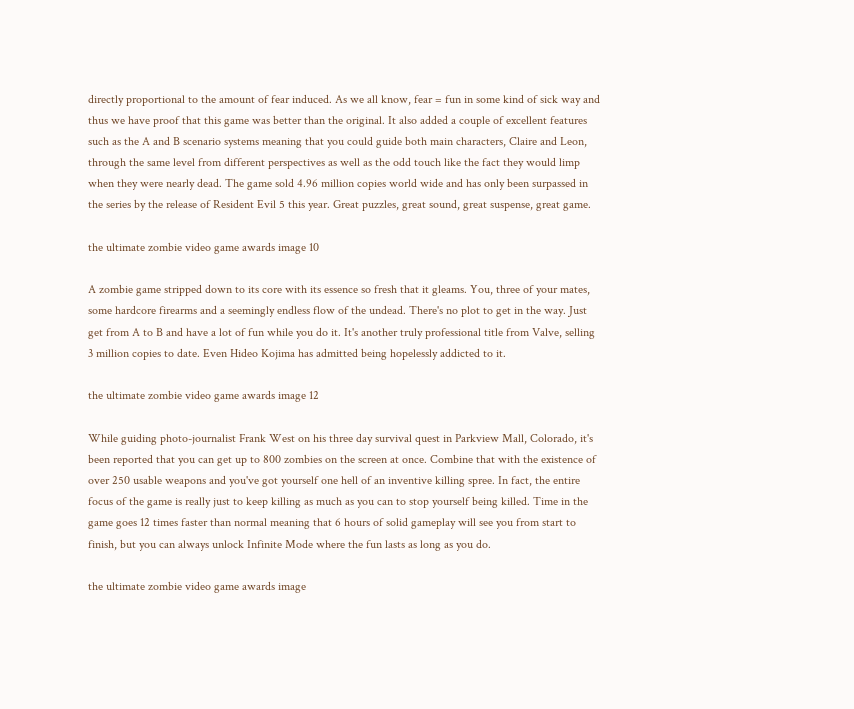directly proportional to the amount of fear induced. As we all know, fear = fun in some kind of sick way and thus we have proof that this game was better than the original. It also added a couple of excellent features such as the A and B scenario systems meaning that you could guide both main characters, Claire and Leon, through the same level from different perspectives as well as the odd touch like the fact they would limp when they were nearly dead. The game sold 4.96 million copies world wide and has only been surpassed in the series by the release of Resident Evil 5 this year. Great puzzles, great sound, great suspense, great game.

the ultimate zombie video game awards image 10

A zombie game stripped down to its core with its essence so fresh that it gleams. You, three of your mates, some hardcore firearms and a seemingly endless flow of the undead. There's no plot to get in the way. Just get from A to B and have a lot of fun while you do it. It's another truly professional title from Valve, selling 3 million copies to date. Even Hideo Kojima has admitted being hopelessly addicted to it.

the ultimate zombie video game awards image 12

While guiding photo-journalist Frank West on his three day survival quest in Parkview Mall, Colorado, it's been reported that you can get up to 800 zombies on the screen at once. Combine that with the existence of over 250 usable weapons and you've got yourself one hell of an inventive killing spree. In fact, the entire focus of the game is really just to keep killing as much as you can to stop yourself being killed. Time in the game goes 12 times faster than normal meaning that 6 hours of solid gameplay will see you from start to finish, but you can always unlock Infinite Mode where the fun lasts as long as you do.

the ultimate zombie video game awards image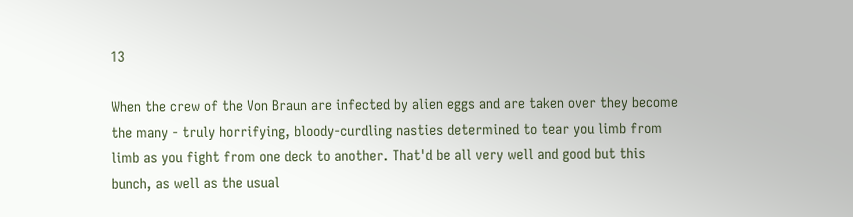13

When the crew of the Von Braun are infected by alien eggs and are taken over they become the many - truly horrifying, bloody-curdling nasties determined to tear you limb from limb as you fight from one deck to another. That'd be all very well and good but this bunch, as well as the usual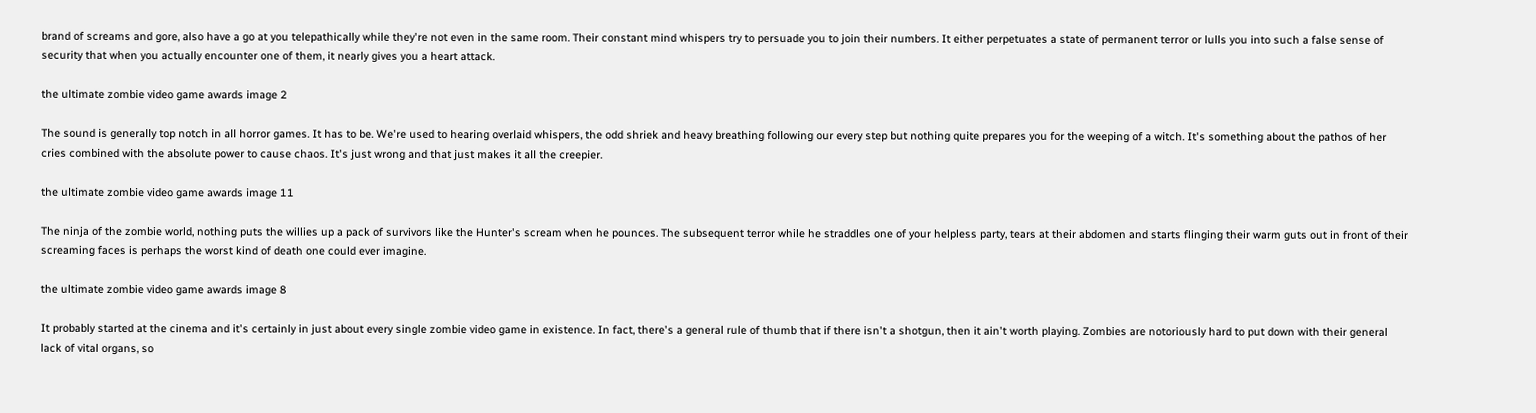brand of screams and gore, also have a go at you telepathically while they're not even in the same room. Their constant mind whispers try to persuade you to join their numbers. It either perpetuates a state of permanent terror or lulls you into such a false sense of security that when you actually encounter one of them, it nearly gives you a heart attack.

the ultimate zombie video game awards image 2

The sound is generally top notch in all horror games. It has to be. We're used to hearing overlaid whispers, the odd shriek and heavy breathing following our every step but nothing quite prepares you for the weeping of a witch. It's something about the pathos of her cries combined with the absolute power to cause chaos. It's just wrong and that just makes it all the creepier.

the ultimate zombie video game awards image 11

The ninja of the zombie world, nothing puts the willies up a pack of survivors like the Hunter's scream when he pounces. The subsequent terror while he straddles one of your helpless party, tears at their abdomen and starts flinging their warm guts out in front of their screaming faces is perhaps the worst kind of death one could ever imagine.

the ultimate zombie video game awards image 8

It probably started at the cinema and it's certainly in just about every single zombie video game in existence. In fact, there's a general rule of thumb that if there isn't a shotgun, then it ain't worth playing. Zombies are notoriously hard to put down with their general lack of vital organs, so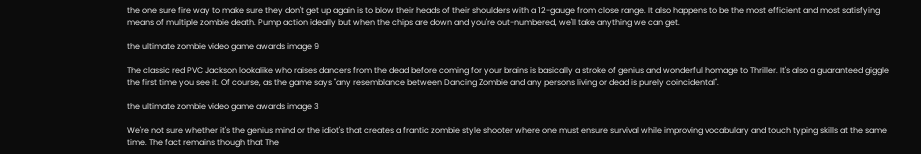the one sure fire way to make sure they don't get up again is to blow their heads of their shoulders with a 12-gauge from close range. It also happens to be the most efficient and most satisfying means of multiple zombie death. Pump action ideally but when the chips are down and you're out-numbered, we'll take anything we can get.

the ultimate zombie video game awards image 9

The classic red PVC Jackson lookalike who raises dancers from the dead before coming for your brains is basically a stroke of genius and wonderful homage to Thriller. It's also a guaranteed giggle the first time you see it. Of course, as the game says "any resemblance between Dancing Zombie and any persons living or dead is purely coincidental".

the ultimate zombie video game awards image 3

We're not sure whether it's the genius mind or the idiot's that creates a frantic zombie style shooter where one must ensure survival while improving vocabulary and touch typing skills at the same time. The fact remains though that The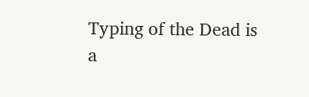Typing of the Dead is a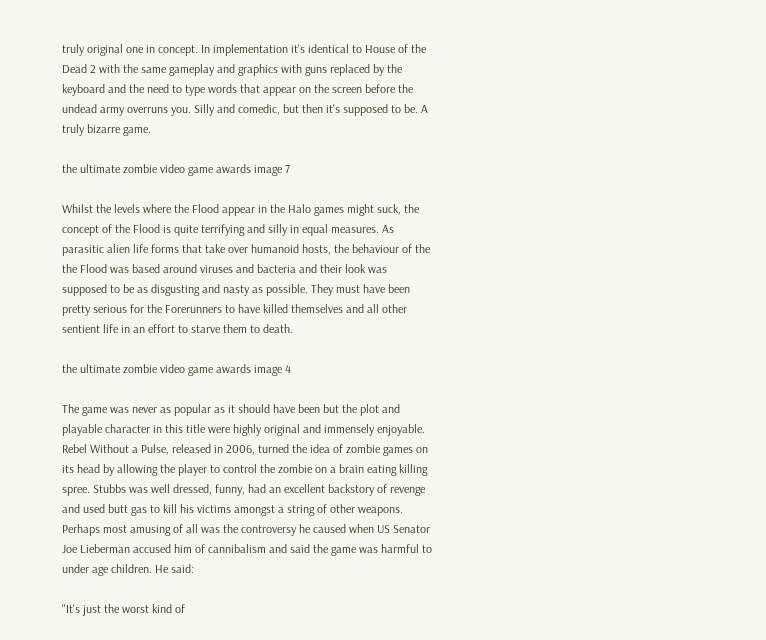truly original one in concept. In implementation it's identical to House of the Dead 2 with the same gameplay and graphics with guns replaced by the keyboard and the need to type words that appear on the screen before the undead army overruns you. Silly and comedic, but then it's supposed to be. A truly bizarre game.

the ultimate zombie video game awards image 7

Whilst the levels where the Flood appear in the Halo games might suck, the concept of the Flood is quite terrifying and silly in equal measures. As parasitic alien life forms that take over humanoid hosts, the behaviour of the the Flood was based around viruses and bacteria and their look was supposed to be as disgusting and nasty as possible. They must have been pretty serious for the Forerunners to have killed themselves and all other sentient life in an effort to starve them to death.

the ultimate zombie video game awards image 4

The game was never as popular as it should have been but the plot and playable character in this title were highly original and immensely enjoyable. Rebel Without a Pulse, released in 2006, turned the idea of zombie games on its head by allowing the player to control the zombie on a brain eating killing spree. Stubbs was well dressed, funny, had an excellent backstory of revenge and used butt gas to kill his victims amongst a string of other weapons. Perhaps most amusing of all was the controversy he caused when US Senator Joe Lieberman accused him of cannibalism and said the game was harmful to under age children. He said:

"It's just the worst kind of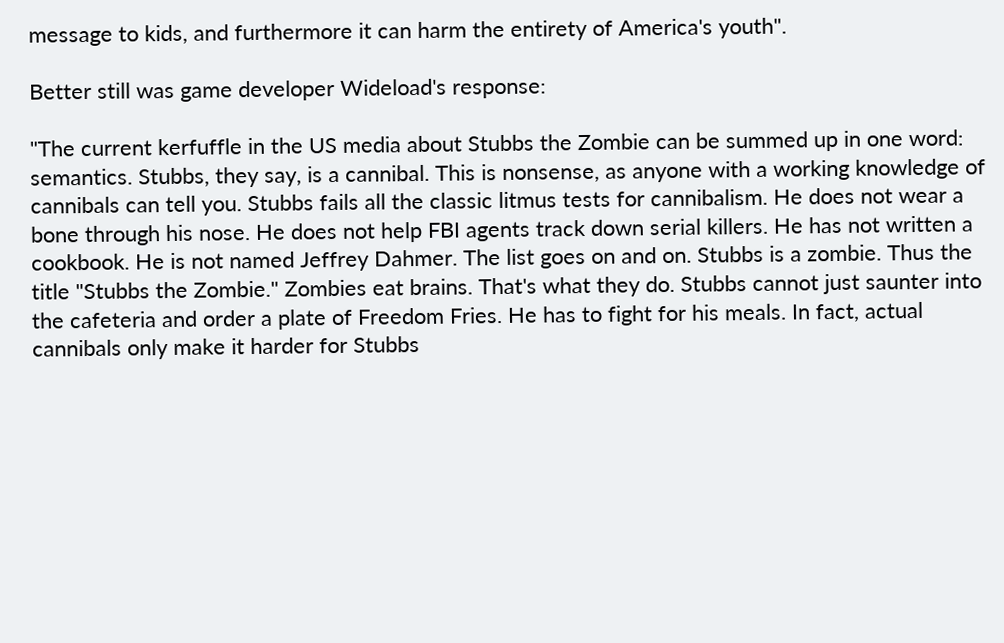message to kids, and furthermore it can harm the entirety of America's youth".

Better still was game developer Wideload's response:

"The current kerfuffle in the US media about Stubbs the Zombie can be summed up in one word: semantics. Stubbs, they say, is a cannibal. This is nonsense, as anyone with a working knowledge of cannibals can tell you. Stubbs fails all the classic litmus tests for cannibalism. He does not wear a bone through his nose. He does not help FBI agents track down serial killers. He has not written a cookbook. He is not named Jeffrey Dahmer. The list goes on and on. Stubbs is a zombie. Thus the title "Stubbs the Zombie." Zombies eat brains. That's what they do. Stubbs cannot just saunter into the cafeteria and order a plate of Freedom Fries. He has to fight for his meals. In fact, actual cannibals only make it harder for Stubbs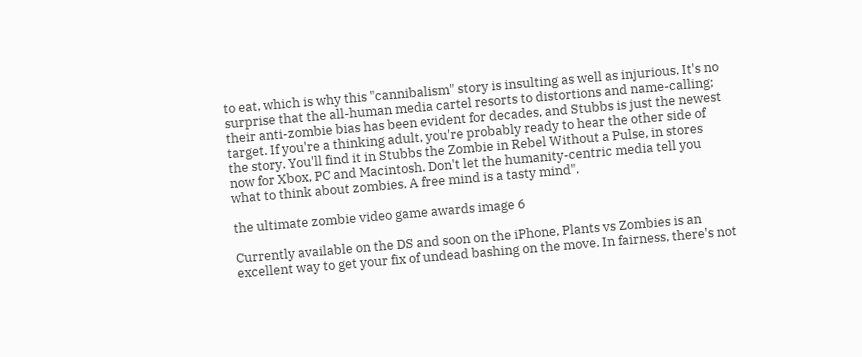to eat, which is why this "cannibalism" story is insulting as well as injurious. It's no surprise that the all-human media cartel resorts to distortions and name-calling; their anti-zombie bias has been evident for decades, and Stubbs is just the newest target. If you're a thinking adult, you're probably ready to hear the other side of the story. You'll find it in Stubbs the Zombie in Rebel Without a Pulse, in stores now for Xbox, PC and Macintosh. Don't let the humanity-centric media tell you what to think about zombies. A free mind is a tasty mind".

the ultimate zombie video game awards image 6

Currently available on the DS and soon on the iPhone, Plants vs Zombies is an excellent way to get your fix of undead bashing on the move. In fairness, there's not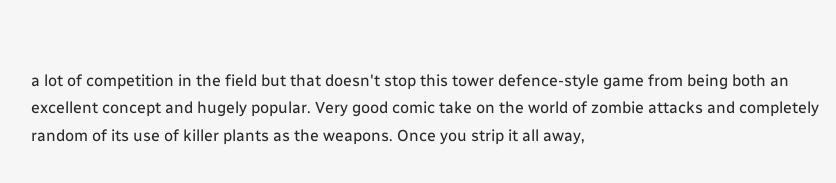a lot of competition in the field but that doesn't stop this tower defence-style game from being both an excellent concept and hugely popular. Very good comic take on the world of zombie attacks and completely random of its use of killer plants as the weapons. Once you strip it all away,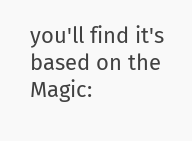you'll find it's based on the Magic: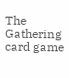The Gathering card game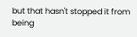but that hasn't stopped it from being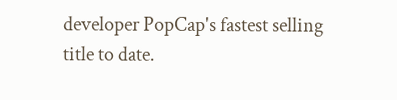developer PopCap's fastest selling title to date.